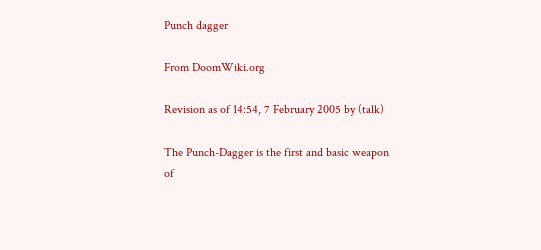Punch dagger

From DoomWiki.org

Revision as of 14:54, 7 February 2005 by (talk)

The Punch-Dagger is the first and basic weapon of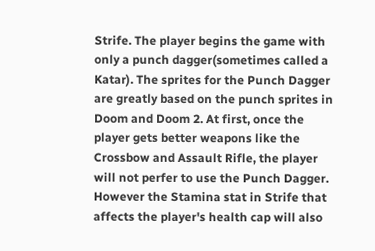Strife. The player begins the game with only a punch dagger(sometimes called a Katar). The sprites for the Punch Dagger are greatly based on the punch sprites in Doom and Doom 2. At first, once the player gets better weapons like the Crossbow and Assault Rifle, the player will not perfer to use the Punch Dagger. However the Stamina stat in Strife that affects the player's health cap will also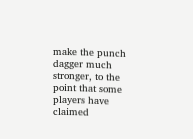make the punch dagger much stronger, to the point that some players have claimed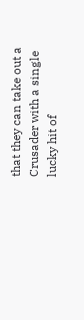that they can take out a Crusader with a single lucky hit of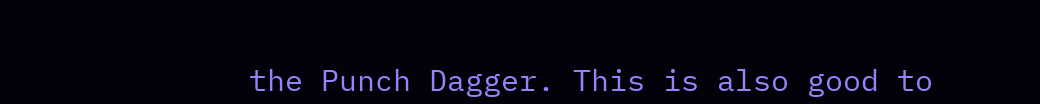the Punch Dagger. This is also good to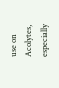use on Acolytes, especially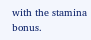with the stamina bonus.